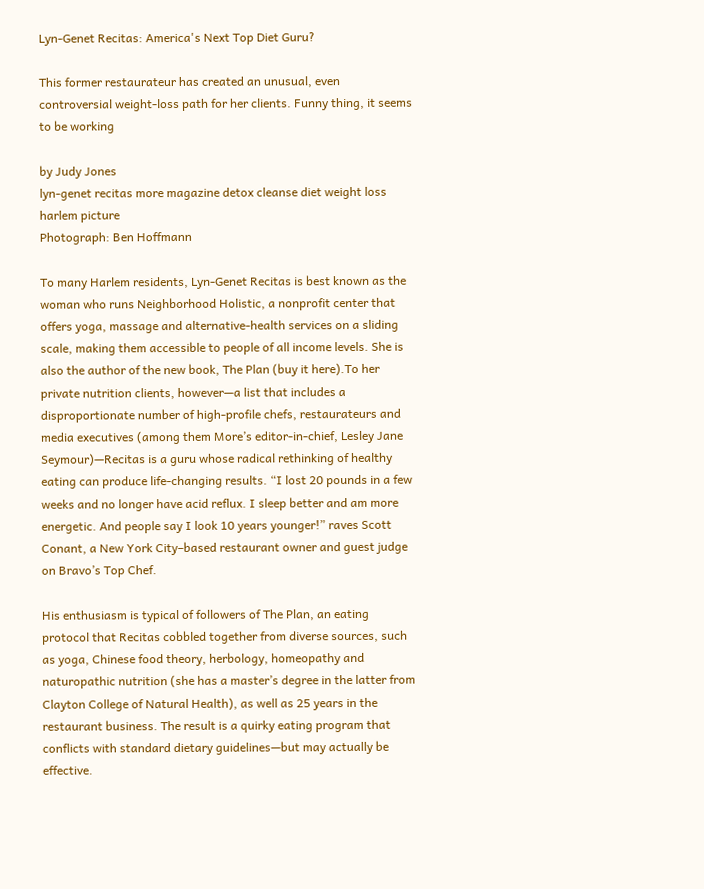Lyn-Genet Recitas: America's Next Top Diet Guru?

This former restaurateur has created an unusual, even controversial weight-loss path for her clients. Funny thing, it seems to be working

by Judy Jones
lyn-genet recitas more magazine detox cleanse diet weight loss harlem picture
Photograph: Ben Hoffmann

To many Harlem residents, Lyn-Genet Recitas is best known as the woman who runs Neighborhood Holistic, a nonprofit center that offers yoga, massage and alternative-health services on a sliding scale, making them accessible to people of all income levels. She is also the author of the new book, The Plan (buy it here).To her private nutrition clients, however—a list that includes a disproportionate number of high-profile chefs, restaurateurs and media executives (among them More’s editor-in-chief, Lesley Jane Seymour)—Recitas is a guru whose radical rethinking of healthy eating can produce life-changing results. “I lost 20 pounds in a few weeks and no longer have acid reflux. I sleep better and am more energetic. And people say I look 10 years younger!” raves Scott Conant, a New York City–based restaurant owner and guest judge on Bravo’s Top Chef.

His enthusiasm is typical of followers of The Plan, an eating protocol that Recitas cobbled together from diverse sources, such as yoga, Chinese food theory, herbology, homeopathy and naturopathic nutrition (she has a master’s degree in the latter from Clayton College of Natural Health), as well as 25 years in the restaurant business. The result is a quirky eating program that conflicts with standard dietary guidelines—but may actually be effective.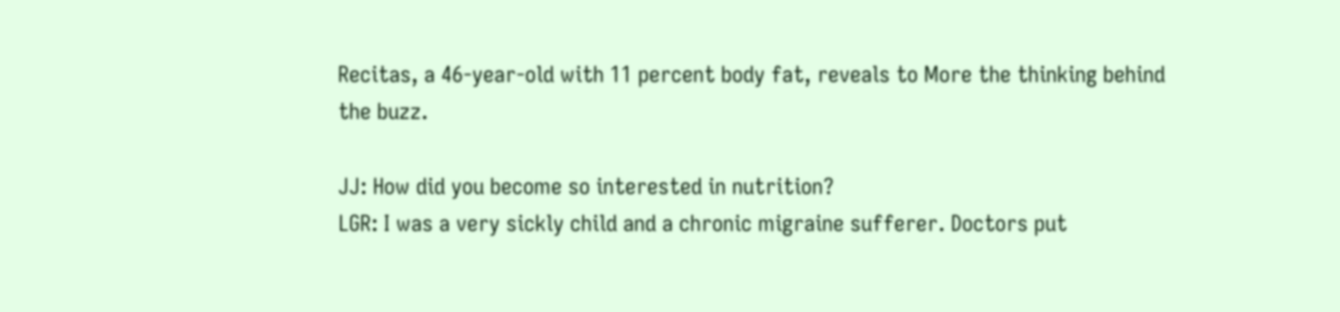Recitas, a 46-year-old with 11 percent body fat, reveals to More the thinking behind the buzz.

JJ: How did you become so interested in nutrition?
LGR: I was a very sickly child and a chronic migraine sufferer. Doctors put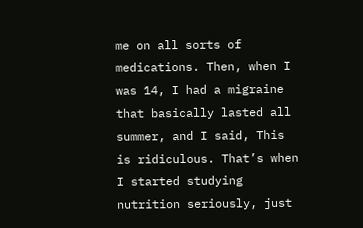me on all sorts of medications. Then, when I was 14, I had a migraine that basically lasted all summer, and I said, This is ridiculous. That’s when I started studying nutrition seriously, just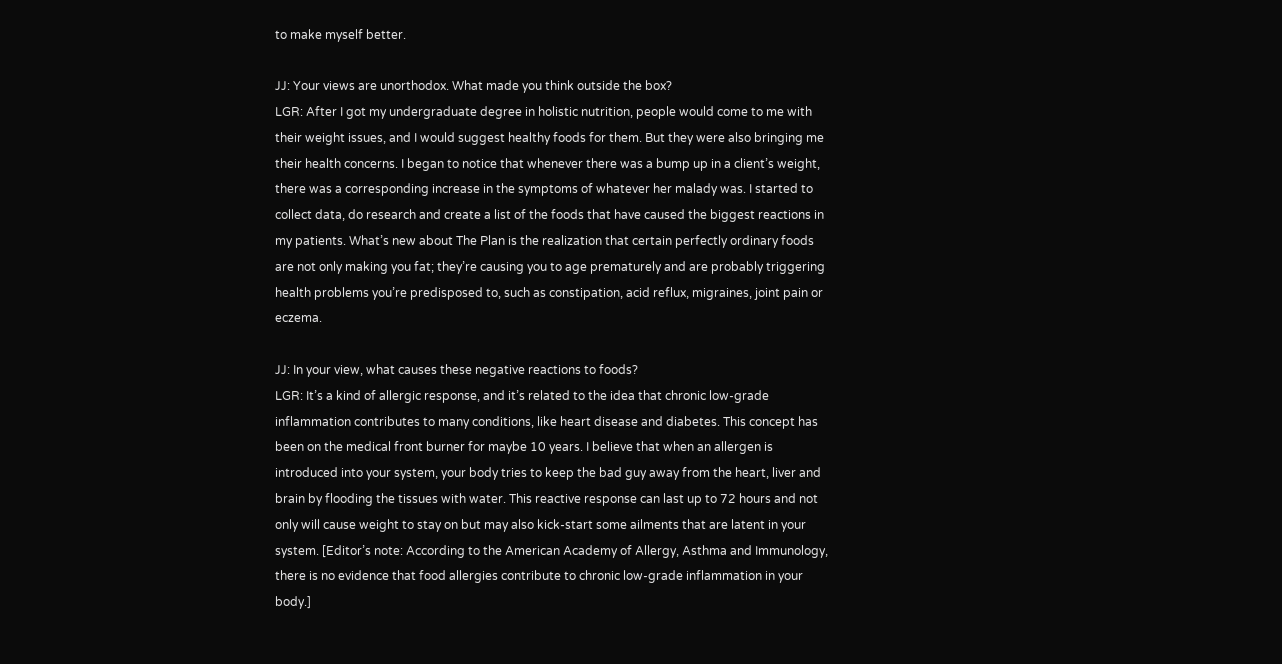to make myself better.

JJ: Your views are unorthodox. What made you think outside the box?
LGR: After I got my undergraduate degree in holistic nutrition, people would come to me with their weight issues, and I would suggest healthy foods for them. But they were also bringing me their health concerns. I began to notice that whenever there was a bump up in a client’s weight, there was a corresponding increase in the symptoms of whatever her malady was. I started to collect data, do research and create a list of the foods that have caused the biggest reactions in my patients. What’s new about The Plan is the realization that certain perfectly ordinary foods are not only making you fat; they’re causing you to age prematurely and are probably triggering health problems you’re predisposed to, such as constipation, acid reflux, migraines, joint pain or eczema.

JJ: In your view, what causes these negative reactions to foods?
LGR: It’s a kind of allergic response, and it’s related to the idea that chronic low-grade inflammation contributes to many conditions, like heart disease and diabetes. This concept has been on the medical front burner for maybe 10 years. I believe that when an allergen is introduced into your system, your body tries to keep the bad guy away from the heart, liver and brain by flooding the tissues with water. This reactive response can last up to 72 hours and not only will cause weight to stay on but may also kick-start some ailments that are latent in your system. [Editor’s note: According to the American Academy of Allergy, Asthma and Immunology, there is no evidence that food allergies contribute to chronic low-grade inflammation in your body.]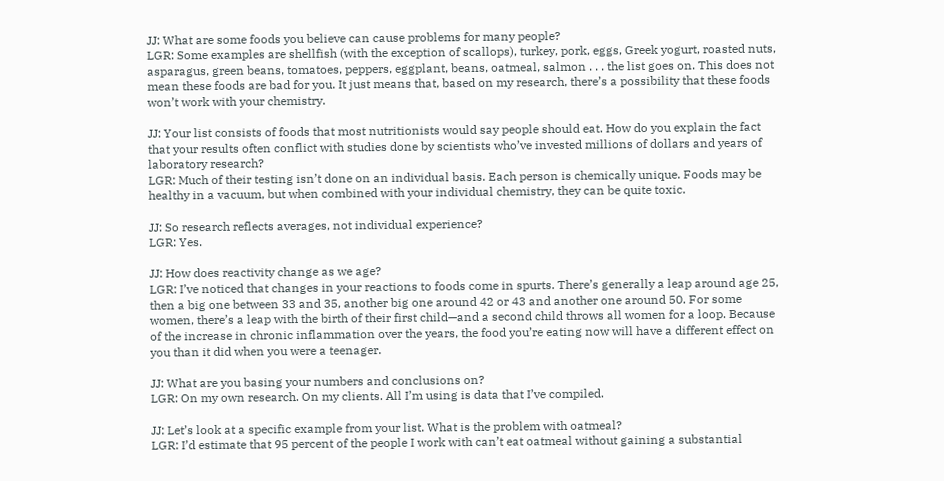JJ: What are some foods you believe can cause problems for many people?
LGR: Some examples are shellfish (with the exception of scallops), turkey, pork, eggs, Greek yogurt, roasted nuts, asparagus, green beans, tomatoes, peppers, eggplant, beans, oatmeal, salmon . . . the list goes on. This does not mean these foods are bad for you. It just means that, based on my research, there’s a possibility that these foods won’t work with your chemistry.

JJ: Your list consists of foods that most nutritionists would say people should eat. How do you explain the fact that your results often conflict with studies done by scientists who’ve invested millions of dollars and years of laboratory research?
LGR: Much of their testing isn’t done on an individual basis. Each person is chemically unique. Foods may be healthy in a vacuum, but when combined with your individual chemistry, they can be quite toxic.

JJ: So research reflects averages, not individual experience?
LGR: Yes.

JJ: How does reactivity change as we age?
LGR: I’ve noticed that changes in your reactions to foods come in spurts. There’s generally a leap around age 25, then a big one between 33 and 35, another big one around 42 or 43 and another one around 50. For some women, there’s a leap with the birth of their first child—and a second child throws all women for a loop. Because of the increase in chronic inflammation over the years, the food you’re eating now will have a different effect on you than it did when you were a teenager.

JJ: What are you basing your numbers and conclusions on?
LGR: On my own research. On my clients. All I’m using is data that I’ve compiled.

JJ: Let’s look at a specific example from your list. What is the problem with oatmeal?
LGR: I’d estimate that 95 percent of the people I work with can’t eat oatmeal without gaining a substantial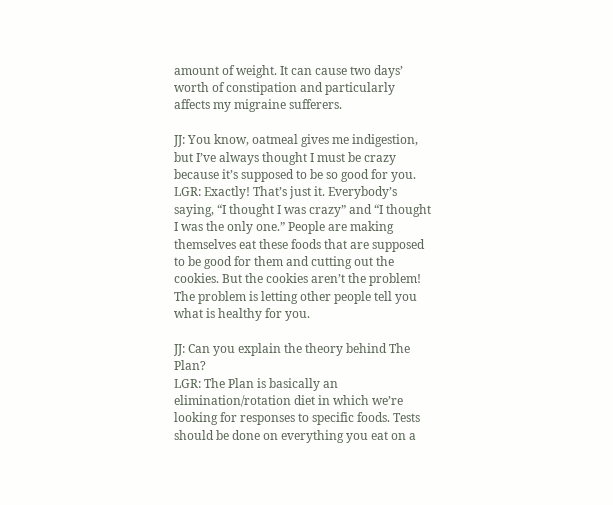amount of weight. It can cause two days’ worth of constipation and particularly affects my migraine sufferers.

JJ: You know, oatmeal gives me indigestion, but I’ve always thought I must be crazy because it’s supposed to be so good for you.
LGR: Exactly! That’s just it. Everybody’s saying, “I thought I was crazy” and “I thought I was the only one.” People are making themselves eat these foods that are supposed to be good for them and cutting out the cookies. But the cookies aren’t the problem! The problem is letting other people tell you what is healthy for you.

JJ: Can you explain the theory behind The Plan?
LGR: The Plan is basically an elimination/rotation diet in which we’re looking for responses to specific foods. Tests should be done on everything you eat on a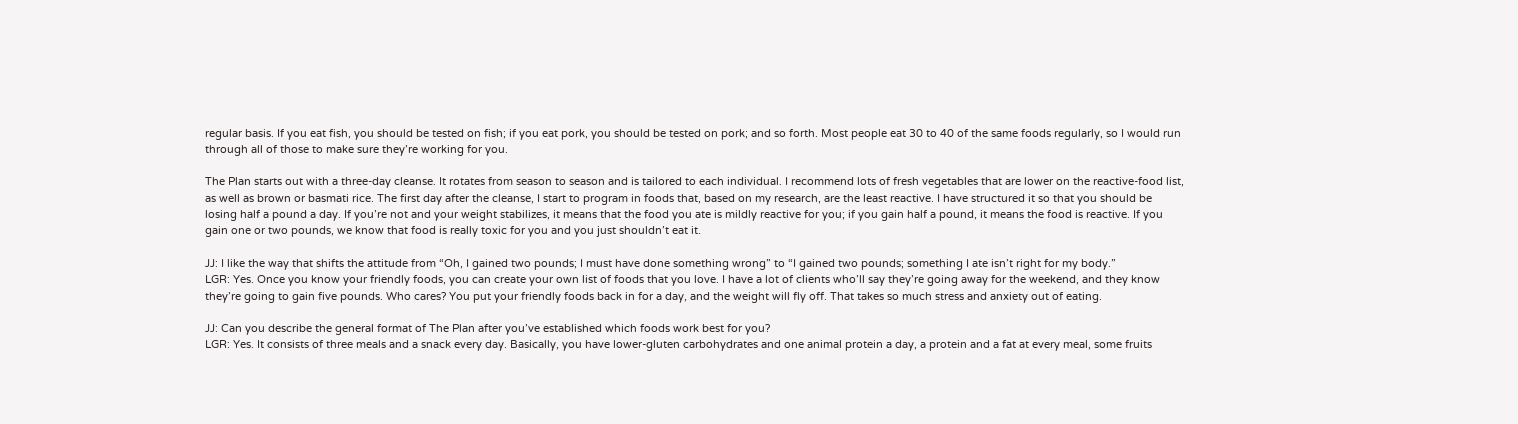regular basis. If you eat fish, you should be tested on fish; if you eat pork, you should be tested on pork; and so forth. Most people eat 30 to 40 of the same foods regularly, so I would run through all of those to make sure they’re working for you.

The Plan starts out with a three-day cleanse. It rotates from season to season and is tailored to each individual. I recommend lots of fresh vegetables that are lower on the reactive-food list, as well as brown or basmati rice. The first day after the cleanse, I start to program in foods that, based on my research, are the least reactive. I have structured it so that you should be losing half a pound a day. If you’re not and your weight stabilizes, it means that the food you ate is mildly reactive for you; if you gain half a pound, it means the food is reactive. If you gain one or two pounds, we know that food is really toxic for you and you just shouldn’t eat it.

JJ: I like the way that shifts the attitude from “Oh, I gained two pounds; I must have done something wrong” to “I gained two pounds; something I ate isn’t right for my body.”
LGR: Yes. Once you know your friendly foods, you can create your own list of foods that you love. I have a lot of clients who’ll say they’re going away for the weekend, and they know they’re going to gain five pounds. Who cares? You put your friendly foods back in for a day, and the weight will fly off. That takes so much stress and anxiety out of eating.

JJ: Can you describe the general format of The Plan after you’ve established which foods work best for you?
LGR: Yes. It consists of three meals and a snack every day. Basically, you have lower-gluten carbohydrates and one animal protein a day, a protein and a fat at every meal, some fruits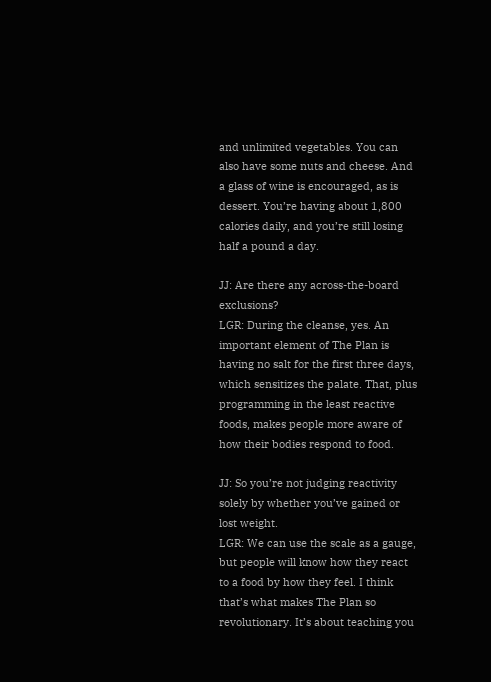and unlimited vegetables. You can also have some nuts and cheese. And a glass of wine is encouraged, as is dessert. You’re having about 1,800 calories daily, and you’re still losing half a pound a day.

JJ: Are there any across-the-board exclusions?
LGR: During the cleanse, yes. An important element of The Plan is having no salt for the first three days, which sensitizes the palate. That, plus programming in the least reactive foods, makes people more aware of how their bodies respond to food.

JJ: So you’re not judging reactivity solely by whether you’ve gained or lost weight.
LGR: We can use the scale as a gauge, but people will know how they react to a food by how they feel. I think that’s what makes The Plan so revolutionary. It’s about teaching you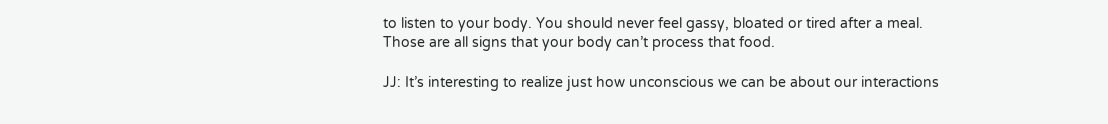to listen to your body. You should never feel gassy, bloated or tired after a meal. Those are all signs that your body can’t process that food.

JJ: It’s interesting to realize just how unconscious we can be about our interactions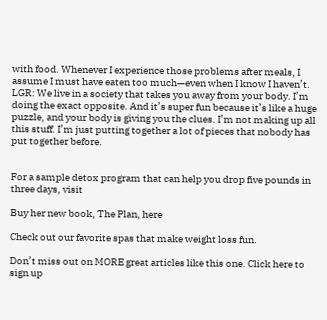with food. Whenever I experience those problems after meals, I assume I must have eaten too much—even when I know I haven’t.
LGR: We live in a society that takes you away from your body. I’m doing the exact opposite. And it’s super fun because it’s like a huge puzzle, and your body is giving you the clues. I’m not making up all this stuff. I’m just putting together a lot of pieces that nobody has put together before.


For a sample detox program that can help you drop five pounds in three days, visit

Buy her new book, The Plan, here

Check out our favorite spas that make weight loss fun.

Don’t miss out on MORE great articles like this one. Click here to sign up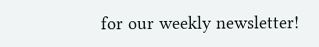for our weekly newsletter!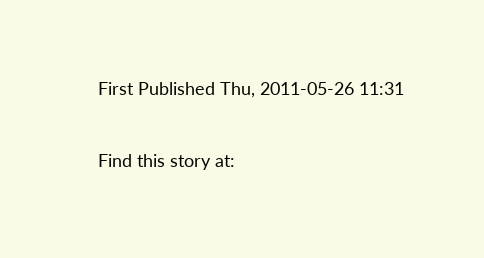First Published Thu, 2011-05-26 11:31

Find this story at: